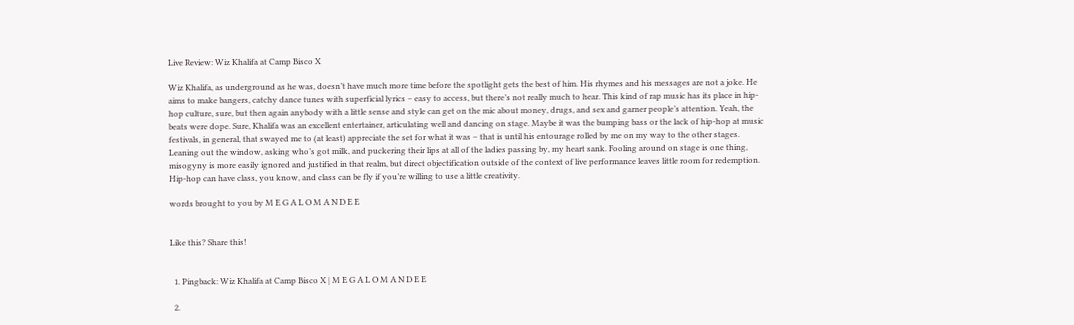Live Review: Wiz Khalifa at Camp Bisco X

Wiz Khalifa, as underground as he was, doesn’t have much more time before the spotlight gets the best of him. His rhymes and his messages are not a joke. He aims to make bangers, catchy dance tunes with superficial lyrics – easy to access, but there’s not really much to hear. This kind of rap music has its place in hip-hop culture, sure, but then again anybody with a little sense and style can get on the mic about money, drugs, and sex and garner people’s attention. Yeah, the beats were dope. Sure, Khalifa was an excellent entertainer, articulating well and dancing on stage. Maybe it was the bumping bass or the lack of hip-hop at music festivals, in general, that swayed me to (at least) appreciate the set for what it was – that is until his entourage rolled by me on my way to the other stages. Leaning out the window, asking who’s got milk, and puckering their lips at all of the ladies passing by, my heart sank. Fooling around on stage is one thing, misogyny is more easily ignored and justified in that realm, but direct objectification outside of the context of live performance leaves little room for redemption. Hip-hop can have class, you know, and class can be fly if you’re willing to use a little creativity.

words brought to you by M E G A L O M A N D E E


Like this? Share this!


  1. Pingback: Wiz Khalifa at Camp Bisco X | M E G A L O M A N D E E

  2.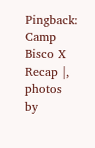Pingback: Camp Bisco X Recap |, photos by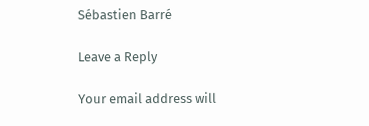Sébastien Barré

Leave a Reply

Your email address will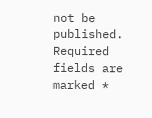not be published. Required fields are marked *